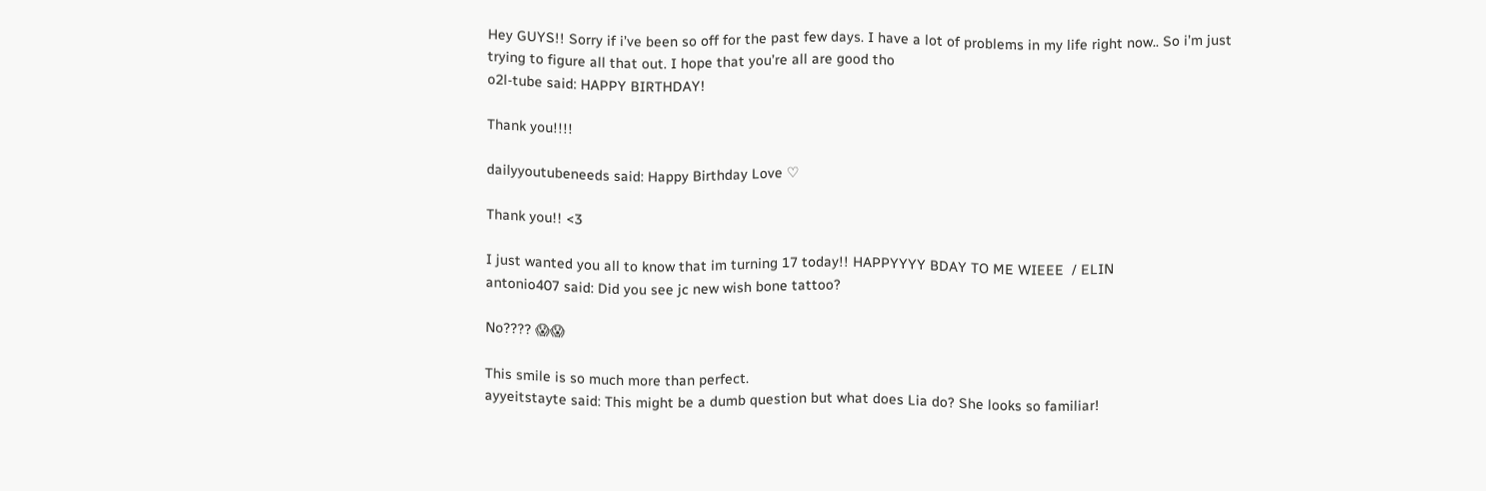Hey GUYS!! Sorry if i’ve been so off for the past few days. I have a lot of problems in my life right now.. So i’m just trying to figure all that out. I hope that you’re all are good tho
o2l-tube said: HAPPY BIRTHDAY!

Thank you!!!!

dailyyoutubeneeds said: Happy Birthday Love ♡

Thank you!! <3

I just wanted you all to know that im turning 17 today!! HAPPYYYY BDAY TO ME WIEEE  / ELIN
antonio407 said: Did you see jc new wish bone tattoo?

No???? 😱😱

This smile is so much more than perfect.
ayyeitstayte said: This might be a dumb question but what does Lia do? She looks so familiar!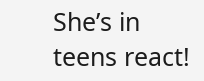She’s in teens react!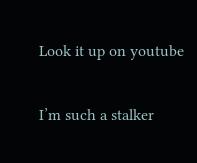Look it up on youtube

I’m such a stalker